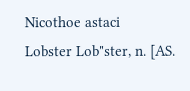Nicothoe astaci
Lobster Lob"ster, n. [AS.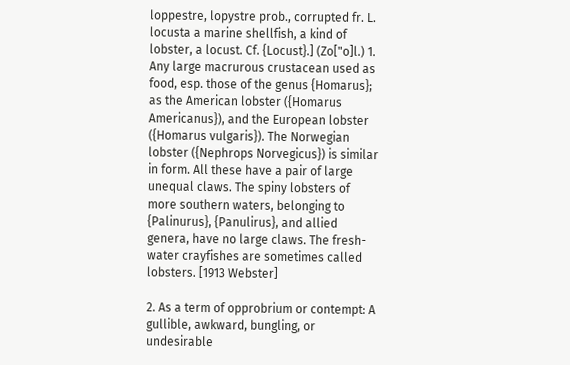loppestre, lopystre prob., corrupted fr. L. locusta a marine shellfish, a kind of lobster, a locust. Cf. {Locust}.] (Zo["o]l.) 1. Any large macrurous crustacean used as food, esp. those of the genus {Homarus}; as the American lobster ({Homarus Americanus}), and the European lobster ({Homarus vulgaris}). The Norwegian lobster ({Nephrops Norvegicus}) is similar in form. All these have a pair of large unequal claws. The spiny lobsters of more southern waters, belonging to {Palinurus}, {Panulirus}, and allied genera, have no large claws. The fresh-water crayfishes are sometimes called lobsters. [1913 Webster]

2. As a term of opprobrium or contempt: A gullible, awkward, bungling, or undesirable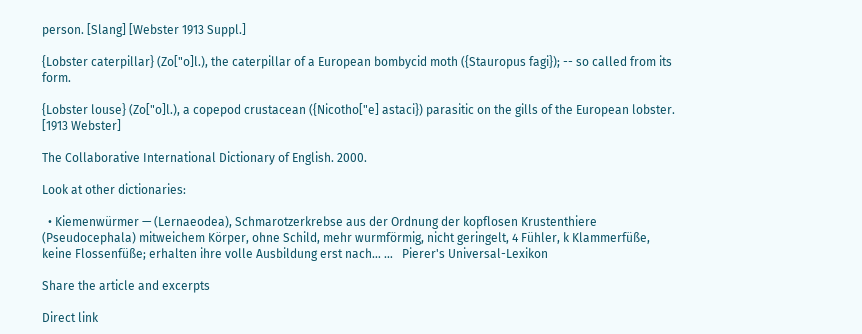person. [Slang] [Webster 1913 Suppl.]

{Lobster caterpillar} (Zo["o]l.), the caterpillar of a European bombycid moth ({Stauropus fagi}); -- so called from its form.

{Lobster louse} (Zo["o]l.), a copepod crustacean ({Nicotho["e] astaci}) parasitic on the gills of the European lobster. [1913 Webster]

The Collaborative International Dictionary of English. 2000.

Look at other dictionaries:

  • Kiemenwürmer — (Lernaeodea), Schmarotzerkrebse aus der Ordnung der kopflosen Krustenthiere (Pseudocephala) mitweichem Körper, ohne Schild, mehr wurmförmig, nicht geringelt, 4 Fühler, k Klammerfüße, keine Flossenfüße; erhalten ihre volle Ausbildung erst nach… …   Pierer's Universal-Lexikon

Share the article and excerpts

Direct link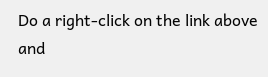Do a right-click on the link above
and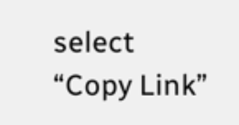select “Copy Link”